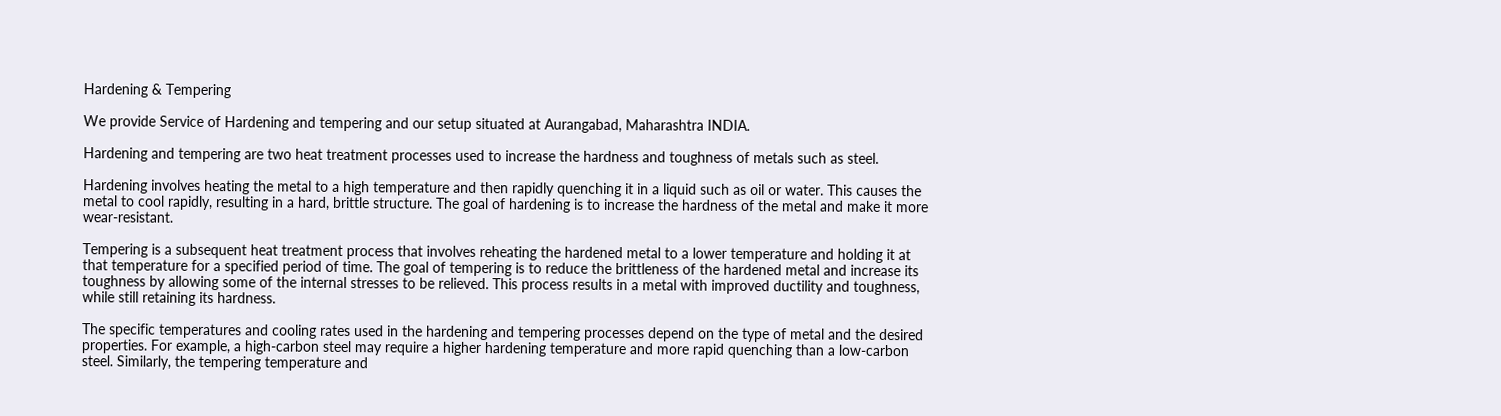Hardening & Tempering

We provide Service of Hardening and tempering and our setup situated at Aurangabad, Maharashtra INDIA.

Hardening and tempering are two heat treatment processes used to increase the hardness and toughness of metals such as steel.

Hardening involves heating the metal to a high temperature and then rapidly quenching it in a liquid such as oil or water. This causes the metal to cool rapidly, resulting in a hard, brittle structure. The goal of hardening is to increase the hardness of the metal and make it more wear-resistant.

Tempering is a subsequent heat treatment process that involves reheating the hardened metal to a lower temperature and holding it at that temperature for a specified period of time. The goal of tempering is to reduce the brittleness of the hardened metal and increase its toughness by allowing some of the internal stresses to be relieved. This process results in a metal with improved ductility and toughness, while still retaining its hardness.

The specific temperatures and cooling rates used in the hardening and tempering processes depend on the type of metal and the desired properties. For example, a high-carbon steel may require a higher hardening temperature and more rapid quenching than a low-carbon steel. Similarly, the tempering temperature and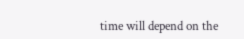time will depend on the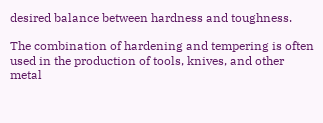desired balance between hardness and toughness.

The combination of hardening and tempering is often used in the production of tools, knives, and other metal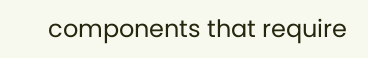components that require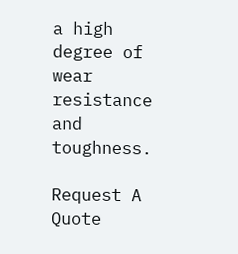a high degree of wear resistance and toughness.

Request A Quote